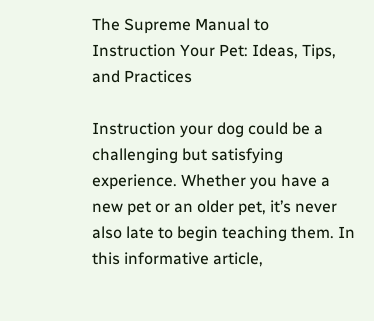The Supreme Manual to Instruction Your Pet: Ideas, Tips, and Practices

Instruction your dog could be a challenging but satisfying experience. Whether you have a new pet or an older pet, it’s never also late to begin teaching them. In this informative article,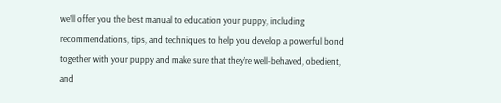we’ll offer you the best manual to education your puppy, including recommendations, tips, and techniques to help you develop a powerful bond together with your puppy and make sure that they’re well-behaved, obedient, and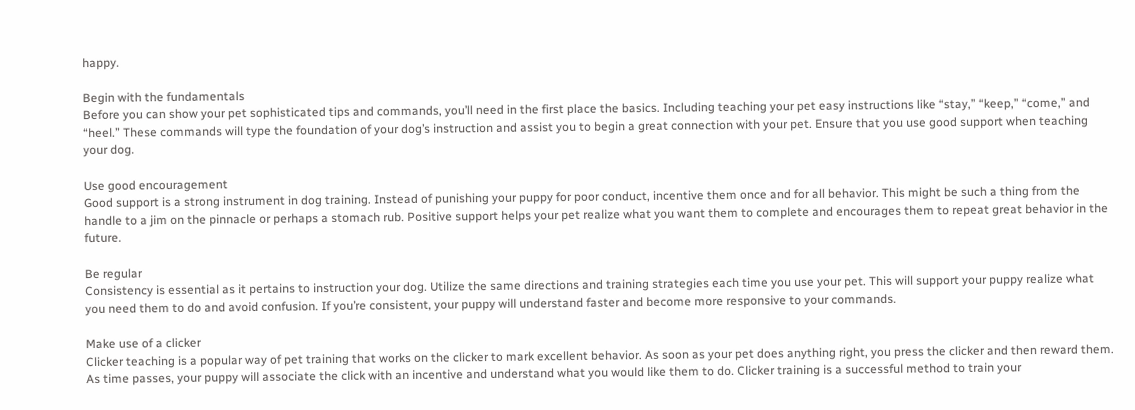happy.

Begin with the fundamentals
Before you can show your pet sophisticated tips and commands, you’ll need in the first place the basics. Including teaching your pet easy instructions like “stay,” “keep,” “come,” and “heel.” These commands will type the foundation of your dog’s instruction and assist you to begin a great connection with your pet. Ensure that you use good support when teaching your dog.

Use good encouragement
Good support is a strong instrument in dog training. Instead of punishing your puppy for poor conduct, incentive them once and for all behavior. This might be such a thing from the handle to a jim on the pinnacle or perhaps a stomach rub. Positive support helps your pet realize what you want them to complete and encourages them to repeat great behavior in the future.

Be regular
Consistency is essential as it pertains to instruction your dog. Utilize the same directions and training strategies each time you use your pet. This will support your puppy realize what you need them to do and avoid confusion. If you’re consistent, your puppy will understand faster and become more responsive to your commands.

Make use of a clicker
Clicker teaching is a popular way of pet training that works on the clicker to mark excellent behavior. As soon as your pet does anything right, you press the clicker and then reward them. As time passes, your puppy will associate the click with an incentive and understand what you would like them to do. Clicker training is a successful method to train your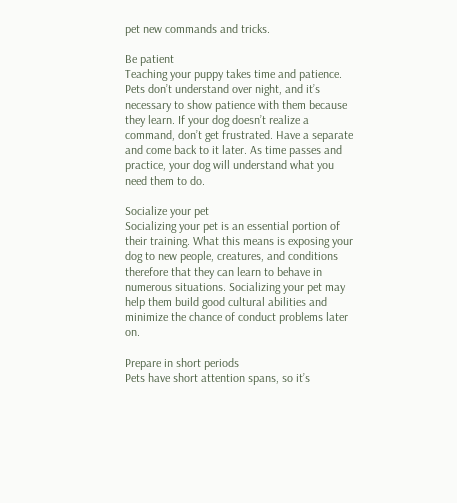pet new commands and tricks.

Be patient
Teaching your puppy takes time and patience. Pets don’t understand over night, and it’s necessary to show patience with them because they learn. If your dog doesn’t realize a command, don’t get frustrated. Have a separate and come back to it later. As time passes and practice, your dog will understand what you need them to do.

Socialize your pet
Socializing your pet is an essential portion of their training. What this means is exposing your dog to new people, creatures, and conditions therefore that they can learn to behave in numerous situations. Socializing your pet may help them build good cultural abilities and minimize the chance of conduct problems later on.

Prepare in short periods
Pets have short attention spans, so it’s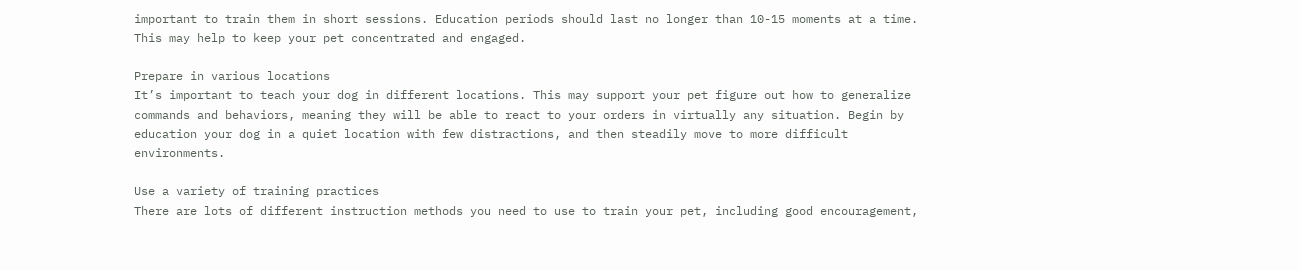important to train them in short sessions. Education periods should last no longer than 10-15 moments at a time. This may help to keep your pet concentrated and engaged.

Prepare in various locations
It’s important to teach your dog in different locations. This may support your pet figure out how to generalize commands and behaviors, meaning they will be able to react to your orders in virtually any situation. Begin by education your dog in a quiet location with few distractions, and then steadily move to more difficult environments.

Use a variety of training practices
There are lots of different instruction methods you need to use to train your pet, including good encouragement,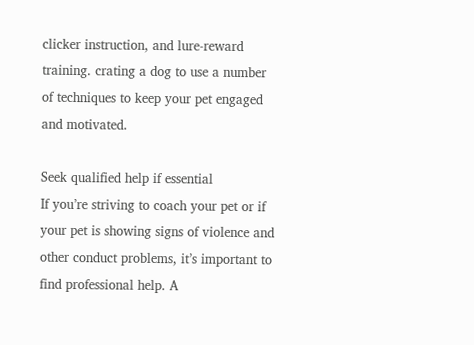clicker instruction, and lure-reward training. crating a dog to use a number of techniques to keep your pet engaged and motivated.

Seek qualified help if essential
If you’re striving to coach your pet or if your pet is showing signs of violence and other conduct problems, it’s important to find professional help. A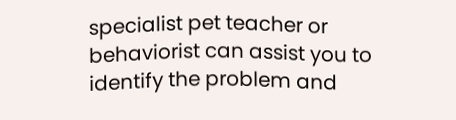specialist pet teacher or behaviorist can assist you to identify the problem and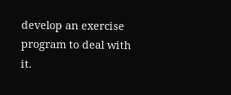develop an exercise program to deal with it.